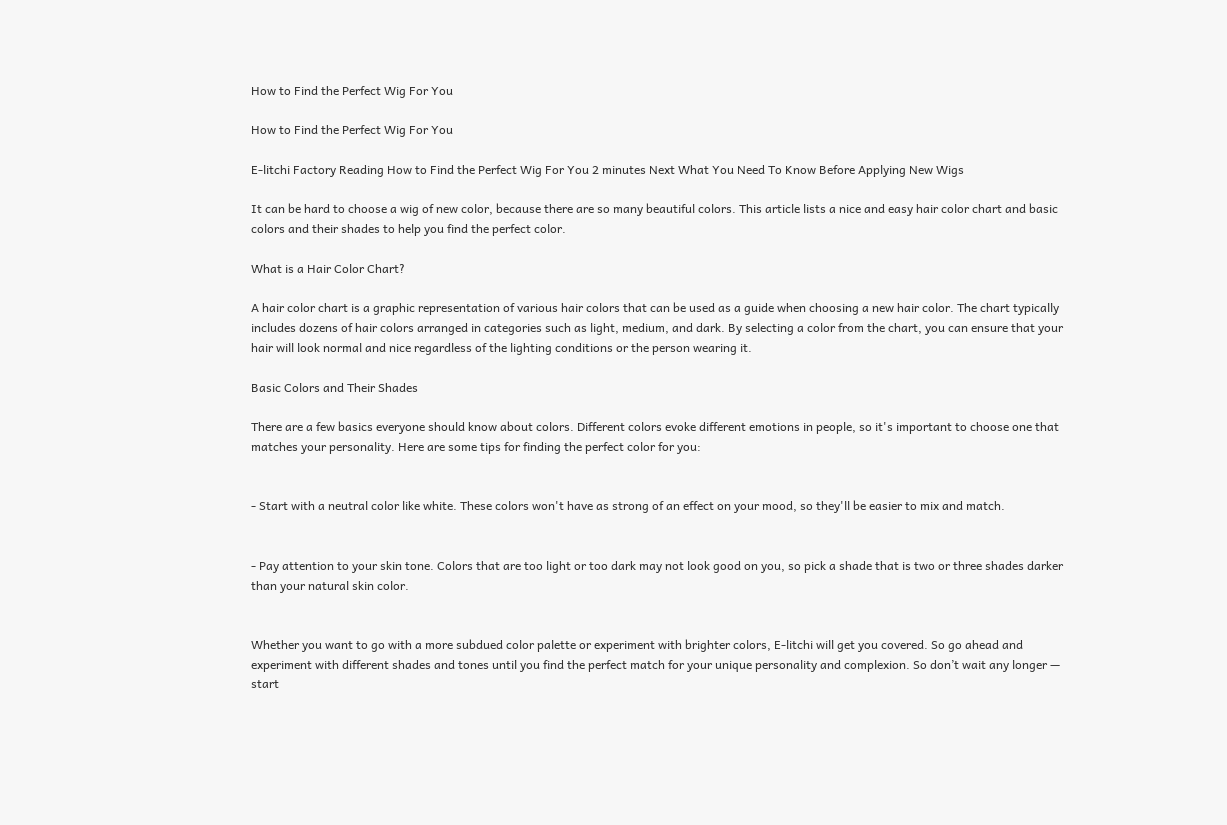How to Find the Perfect Wig For You

How to Find the Perfect Wig For You

E-litchi Factory Reading How to Find the Perfect Wig For You 2 minutes Next What You Need To Know Before Applying New Wigs

It can be hard to choose a wig of new color, because there are so many beautiful colors. This article lists a nice and easy hair color chart and basic colors and their shades to help you find the perfect color.

What is a Hair Color Chart?

A hair color chart is a graphic representation of various hair colors that can be used as a guide when choosing a new hair color. The chart typically includes dozens of hair colors arranged in categories such as light, medium, and dark. By selecting a color from the chart, you can ensure that your hair will look normal and nice regardless of the lighting conditions or the person wearing it.

Basic Colors and Their Shades

There are a few basics everyone should know about colors. Different colors evoke different emotions in people, so it's important to choose one that matches your personality. Here are some tips for finding the perfect color for you:


- Start with a neutral color like white. These colors won't have as strong of an effect on your mood, so they'll be easier to mix and match.


- Pay attention to your skin tone. Colors that are too light or too dark may not look good on you, so pick a shade that is two or three shades darker than your natural skin color.


Whether you want to go with a more subdued color palette or experiment with brighter colors, E-litchi will get you covered. So go ahead and experiment with different shades and tones until you find the perfect match for your unique personality and complexion. So don’t wait any longer — start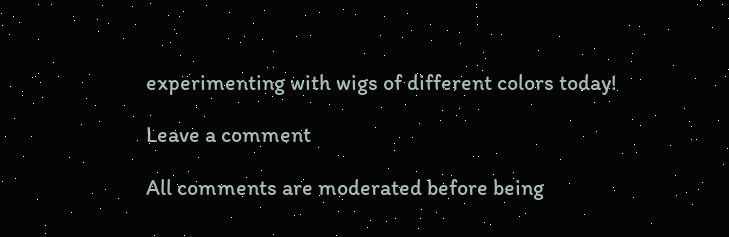experimenting with wigs of different colors today!

Leave a comment

All comments are moderated before being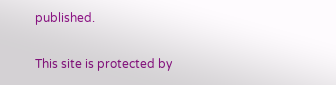published.

This site is protected by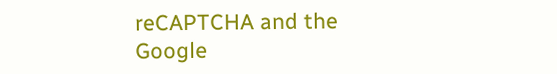reCAPTCHA and the Google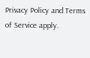Privacy Policy and Terms of Service apply.